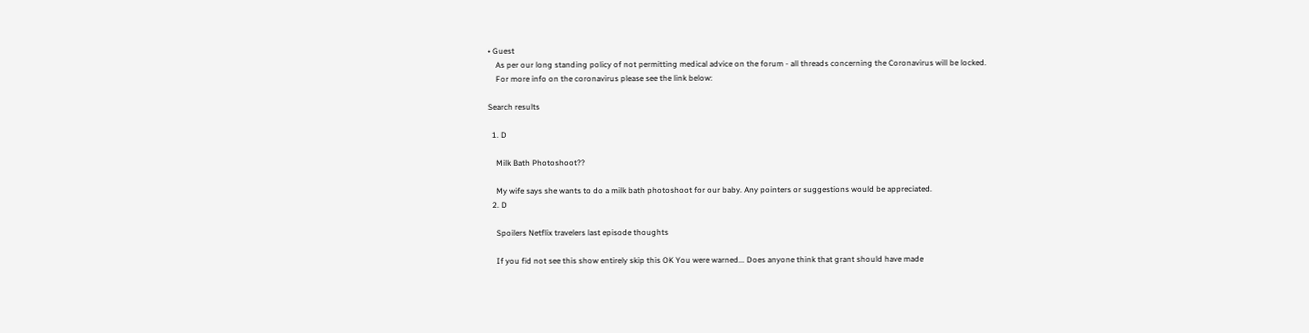• Guest
    As per our long standing policy of not permitting medical advice on the forum - all threads concerning the Coronavirus will be locked.
    For more info on the coronavirus please see the link below:

Search results

  1. D

    Milk Bath Photoshoot??

    My wife says she wants to do a milk bath photoshoot for our baby. Any pointers or suggestions would be appreciated.
  2. D

    Spoilers Netflix travelers last episode thoughts

    If you fid not see this show entirely skip this OK You were warned... Does anyone think that grant should have made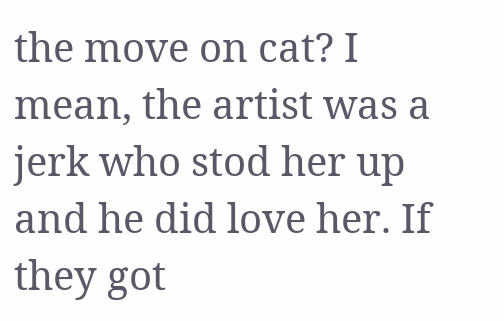the move on cat? I mean, the artist was a jerk who stod her up and he did love her. If they got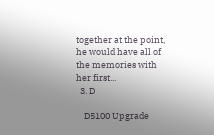together at the point, he would have all of the memories with her first...
  3. D

    D5100 Upgrade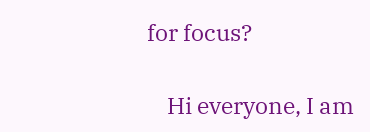for focus?

    Hi everyone, I am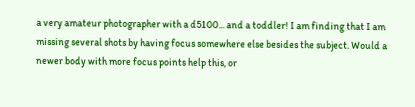a very amateur photographer with a d5100... and a toddler! I am finding that I am missing several shots by having focus somewhere else besides the subject. Would a newer body with more focus points help this, or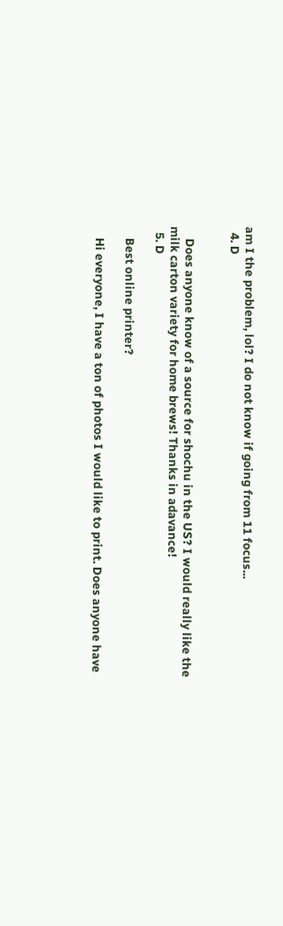am I the problem, lol? I do not know if going from 11 focus...
  4. D


    Does anyone know of a source for shochu in the US? I would really like the milk carton variety for home brews! Thanks in adavance!
  5. D

    Best online printer?

    Hi everyone, I have a ton of photos I would like to print. Does anyone have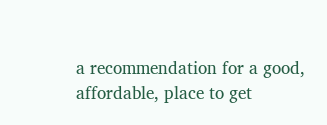a recommendation for a good, affordable, place to get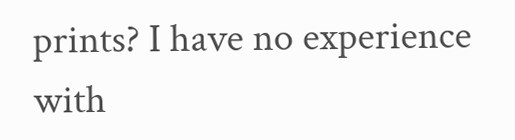prints? I have no experience with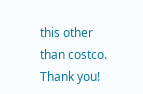this other than costco. Thank you!